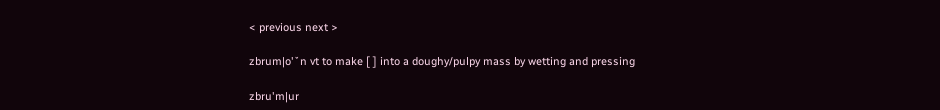< previous next >

zbrum|o'ˇn vt to make [ ] into a doughy/pulpy mass by wetting and pressing

zbru'm|ur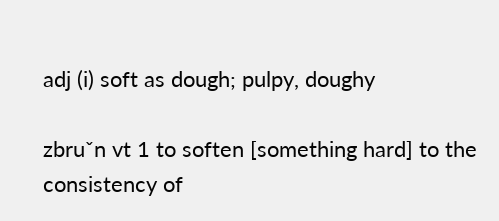adj (i) soft as dough; pulpy, doughy

zbruˇn vt 1 to soften [something hard] to the consistency of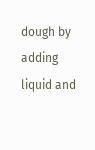dough by adding liquid and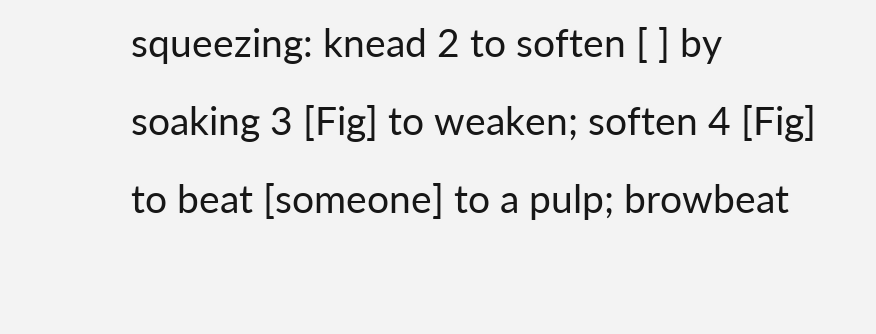squeezing: knead 2 to soften [ ] by soaking 3 [Fig] to weaken; soften 4 [Fig] to beat [someone] to a pulp; browbeat